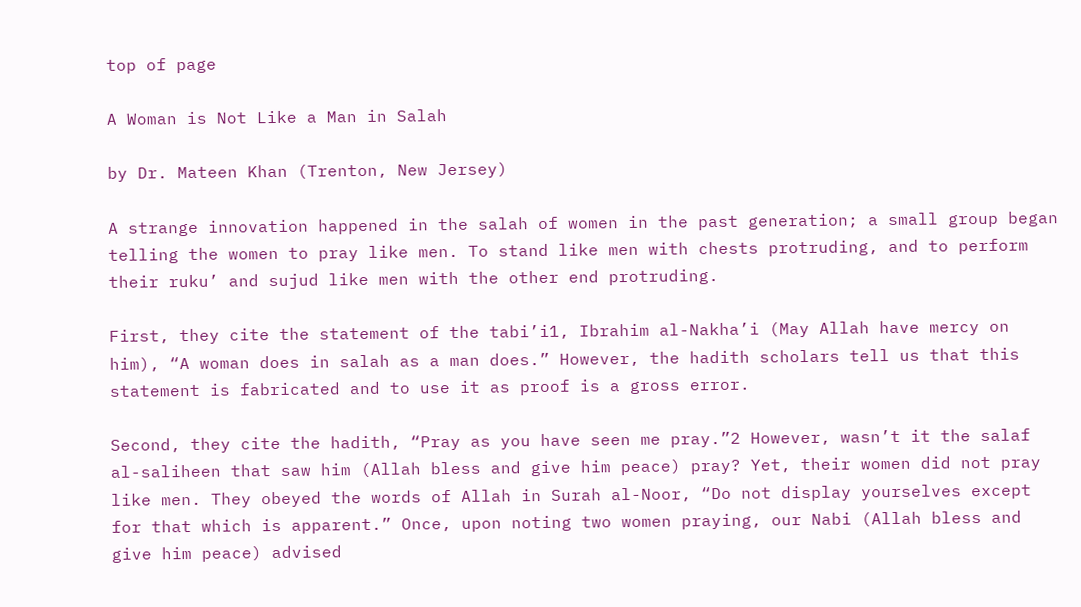top of page

A Woman is Not Like a Man in Salah

by Dr. Mateen Khan (Trenton, New Jersey)

A strange innovation happened in the salah of women in the past generation; a small group began telling the women to pray like men. To stand like men with chests protruding, and to perform their ruku’ and sujud like men with the other end protruding.

First, they cite the statement of the tabi’i1, Ibrahim al-Nakha’i (May Allah have mercy on him), “A woman does in salah as a man does.” However, the hadith scholars tell us that this statement is fabricated and to use it as proof is a gross error.

Second, they cite the hadith, “Pray as you have seen me pray.”2 However, wasn’t it the salaf al-saliheen that saw him (Allah bless and give him peace) pray? Yet, their women did not pray like men. They obeyed the words of Allah in Surah al-Noor, “Do not display yourselves except for that which is apparent.” Once, upon noting two women praying, our Nabi (Allah bless and give him peace) advised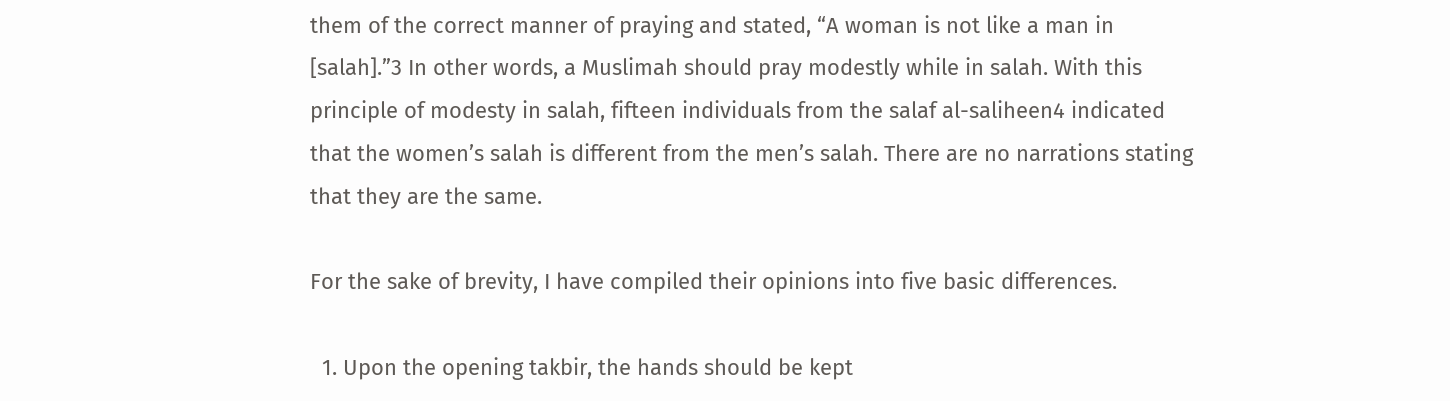them of the correct manner of praying and stated, “A woman is not like a man in [salah].”3 In other words, a Muslimah should pray modestly while in salah. With this principle of modesty in salah, fifteen individuals from the salaf al-saliheen4 indicated that the women’s salah is different from the men’s salah. There are no narrations stating that they are the same.

For the sake of brevity, I have compiled their opinions into five basic differences.

  1. Upon the opening takbir, the hands should be kept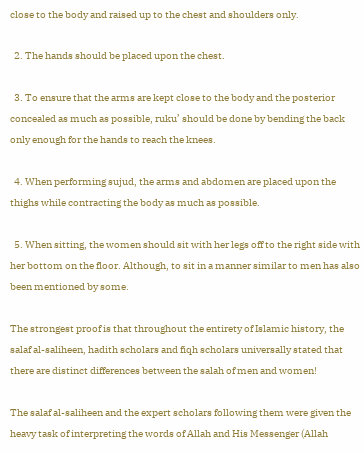close to the body and raised up to the chest and shoulders only.

  2. The hands should be placed upon the chest.

  3. To ensure that the arms are kept close to the body and the posterior concealed as much as possible, ruku’ should be done by bending the back only enough for the hands to reach the knees.

  4. When performing sujud, the arms and abdomen are placed upon the thighs while contracting the body as much as possible.

  5. When sitting, the women should sit with her legs off to the right side with her bottom on the floor. Although, to sit in a manner similar to men has also been mentioned by some.

The strongest proof is that throughout the entirety of Islamic history, the salaf al-saliheen, hadith scholars and fiqh scholars universally stated that there are distinct differences between the salah of men and women!

The salaf al-saliheen and the expert scholars following them were given the heavy task of interpreting the words of Allah and His Messenger (Allah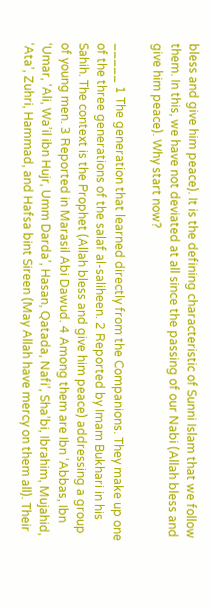bless and give him peace). It is the defining characteristic of Sunni Islam that we follow them. In this, we have not deviated at all since the passing of our Nabi (Allah bless and give him peace). Why start now?

_____ 1 The generation that learned directly from the Companions. They make up one of the three generations of the salaf al-saliheen. 2 Reported by Imam Bukhari in his Sahih. The context is the Prophet (Allah bless and give him peace) addressing a group of young men. 3 Reported in Marasil Abi Dawud. 4 Among them are Ibn ‘Abbas, Ibn ‘Umar, ‘Ali, Wa’il ibn Hujr, Umm Darda’, Hasan, Qatada, Nafi’, Sha’bi, Ibrahim, Mujahid, ‘Ata’, Zuhri, Hammad, and Hafsa bint Sireen (May Allah have mercy on them all). Their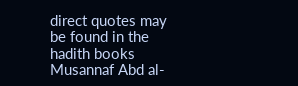direct quotes may be found in the hadith books Musannaf Abd al-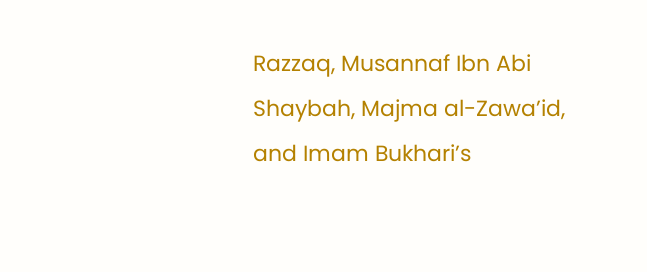Razzaq, Musannaf Ibn Abi Shaybah, Majma al-Zawa’id, and Imam Bukhari’s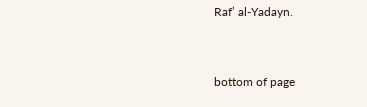Raf’ al-Yadayn.



bottom of page